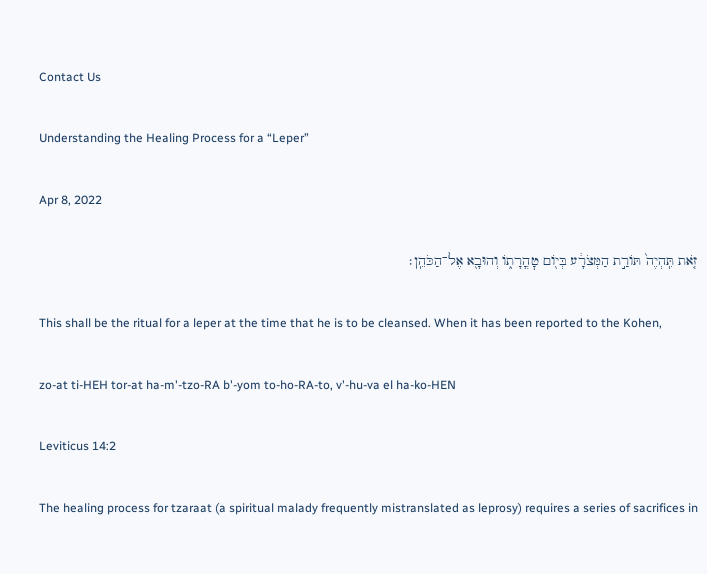Contact Us

Understanding the Healing Process for a “Leper”

Apr 8, 2022

זֹ֤את תִּֽהְיֶה֙ תּוֹרַ֣ת הַמְּצֹרָ֔ע בְּי֖וֹם טׇהֳרָת֑וֹ וְהוּבָ֖א אֶל־הַכֹּהֵֽן׃

This shall be the ritual for a leper at the time that he is to be cleansed. When it has been reported to the Kohen,

zo-at ti-HEH tor-at ha-m'-tzo-RA b'-yom to-ho-RA-to, v'-hu-va el ha-ko-HEN

Leviticus 14:2

The healing process for tzaraat (a spiritual malady frequently mistranslated as leprosy) requires a series of sacrifices in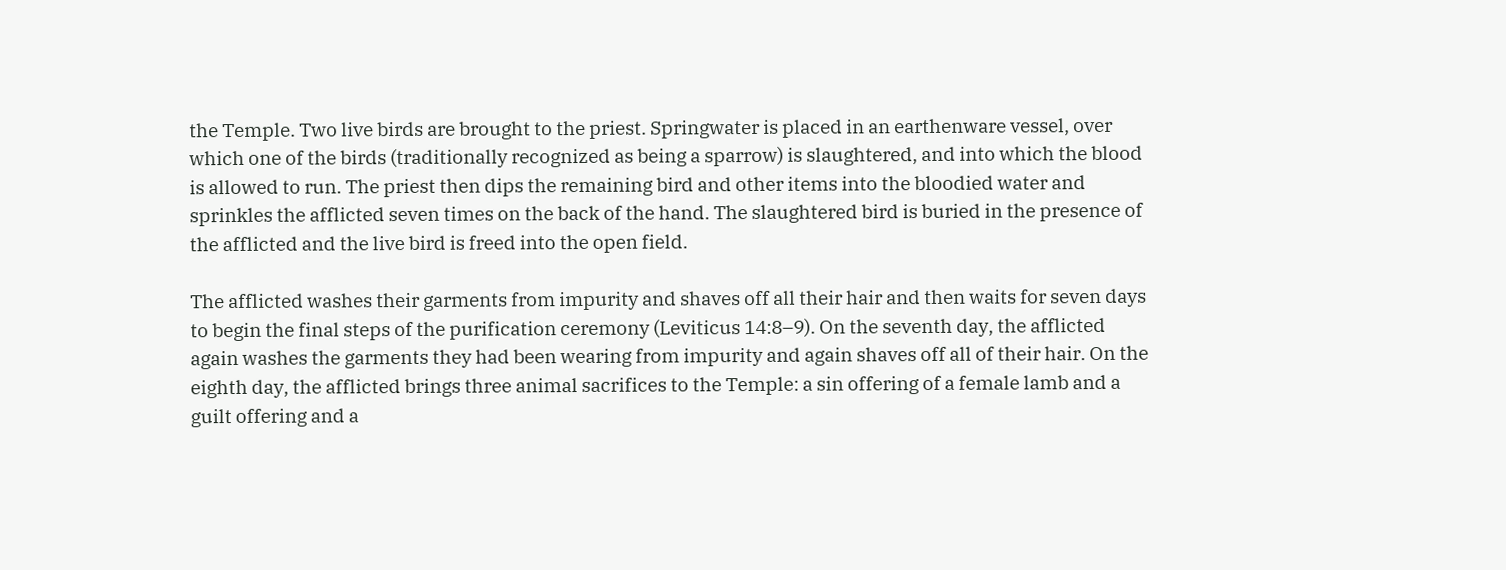the Temple. Two live birds are brought to the priest. Springwater is placed in an earthenware vessel, over which one of the birds (traditionally recognized as being a sparrow) is slaughtered, and into which the blood is allowed to run. The priest then dips the remaining bird and other items into the bloodied water and sprinkles the afflicted seven times on the back of the hand. The slaughtered bird is buried in the presence of the afflicted and the live bird is freed into the open field.

The afflicted washes their garments from impurity and shaves off all their hair and then waits for seven days to begin the final steps of the purification ceremony (Leviticus 14:8–9). On the seventh day, the afflicted again washes the garments they had been wearing from impurity and again shaves off all of their hair. On the eighth day, the afflicted brings three animal sacrifices to the Temple: a sin offering of a female lamb and a guilt offering and a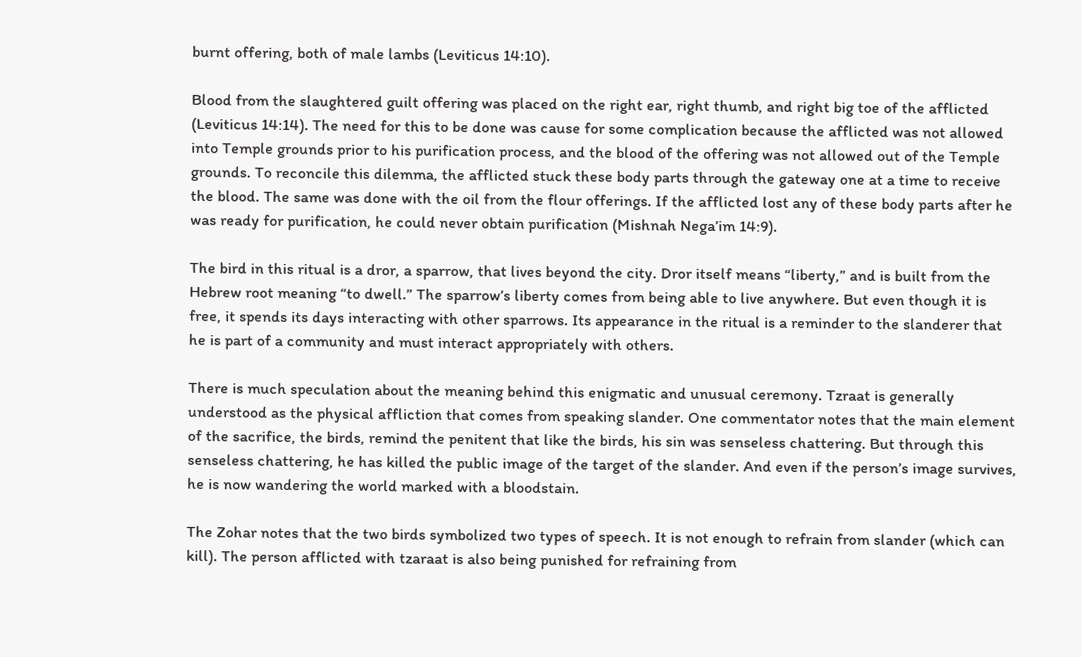burnt offering, both of male lambs (Leviticus 14:10).

Blood from the slaughtered guilt offering was placed on the right ear, right thumb, and right big toe of the afflicted (Leviticus 14:14). The need for this to be done was cause for some complication because the afflicted was not allowed into Temple grounds prior to his purification process, and the blood of the offering was not allowed out of the Temple grounds. To reconcile this dilemma, the afflicted stuck these body parts through the gateway one at a time to receive the blood. The same was done with the oil from the flour offerings. If the afflicted lost any of these body parts after he was ready for purification, he could never obtain purification (Mishnah Nega’im 14:9).

The bird in this ritual is a dror, a sparrow, that lives beyond the city. Dror itself means “liberty,” and is built from the Hebrew root meaning “to dwell.” The sparrow’s liberty comes from being able to live anywhere. But even though it is free, it spends its days interacting with other sparrows. Its appearance in the ritual is a reminder to the slanderer that he is part of a community and must interact appropriately with others.

There is much speculation about the meaning behind this enigmatic and unusual ceremony. Tzraat is generally understood as the physical affliction that comes from speaking slander. One commentator notes that the main element of the sacrifice, the birds, remind the penitent that like the birds, his sin was senseless chattering. But through this senseless chattering, he has killed the public image of the target of the slander. And even if the person’s image survives, he is now wandering the world marked with a bloodstain.

The Zohar notes that the two birds symbolized two types of speech. It is not enough to refrain from slander (which can kill). The person afflicted with tzaraat is also being punished for refraining from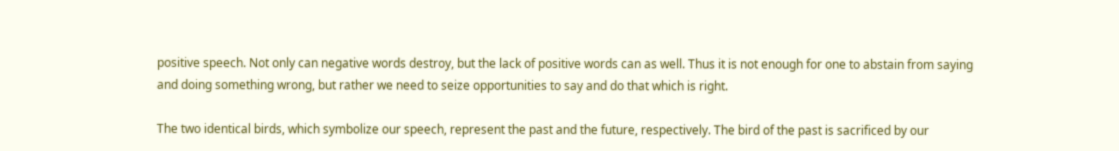positive speech. Not only can negative words destroy, but the lack of positive words can as well. Thus it is not enough for one to abstain from saying and doing something wrong, but rather we need to seize opportunities to say and do that which is right.

The two identical birds, which symbolize our speech, represent the past and the future, respectively. The bird of the past is sacrificed by our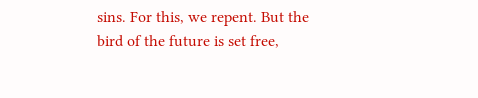sins. For this, we repent. But the bird of the future is set free,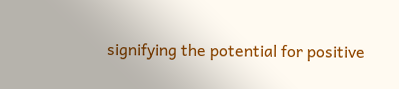signifying the potential for positive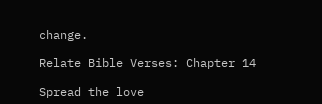change.

Relate Bible Verses: Chapter 14

Spread the love